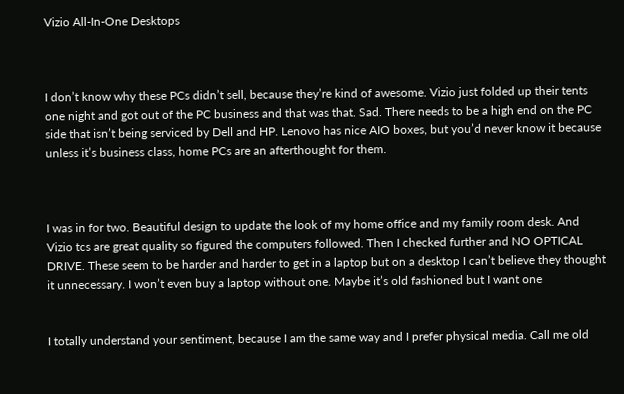Vizio All-In-One Desktops



I don’t know why these PCs didn’t sell, because they’re kind of awesome. Vizio just folded up their tents one night and got out of the PC business and that was that. Sad. There needs to be a high end on the PC side that isn’t being serviced by Dell and HP. Lenovo has nice AIO boxes, but you’d never know it because unless it’s business class, home PCs are an afterthought for them.



I was in for two. Beautiful design to update the look of my home office and my family room desk. And Vizio tcs are great quality so figured the computers followed. Then I checked further and NO OPTICAL DRIVE. These seem to be harder and harder to get in a laptop but on a desktop I can’t believe they thought it unnecessary. I won’t even buy a laptop without one. Maybe it’s old fashioned but I want one


I totally understand your sentiment, because I am the same way and I prefer physical media. Call me old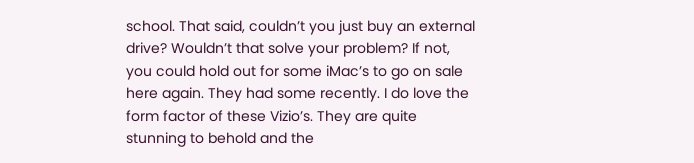school. That said, couldn’t you just buy an external drive? Wouldn’t that solve your problem? If not, you could hold out for some iMac’s to go on sale here again. They had some recently. I do love the form factor of these Vizio’s. They are quite stunning to behold and the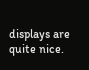displays are quite nice.